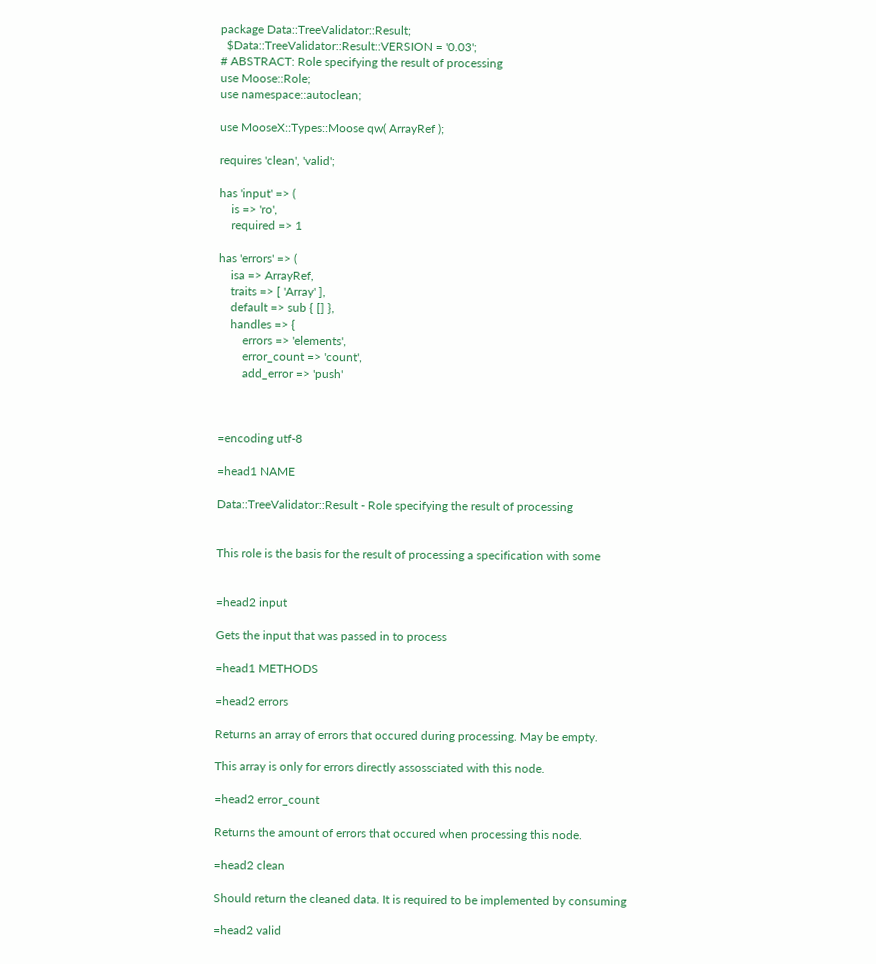package Data::TreeValidator::Result;
  $Data::TreeValidator::Result::VERSION = '0.03';
# ABSTRACT: Role specifying the result of processing
use Moose::Role;
use namespace::autoclean;

use MooseX::Types::Moose qw( ArrayRef );

requires 'clean', 'valid';

has 'input' => (
    is => 'ro',
    required => 1

has 'errors' => (
    isa => ArrayRef,
    traits => [ 'Array' ],
    default => sub { [] },
    handles => {
        errors => 'elements',
        error_count => 'count',
        add_error => 'push'



=encoding utf-8

=head1 NAME

Data::TreeValidator::Result - Role specifying the result of processing


This role is the basis for the result of processing a specification with some


=head2 input

Gets the input that was passed in to process

=head1 METHODS

=head2 errors

Returns an array of errors that occured during processing. May be empty.

This array is only for errors directly assossciated with this node.

=head2 error_count

Returns the amount of errors that occured when processing this node.

=head2 clean

Should return the cleaned data. It is required to be implemented by consuming

=head2 valid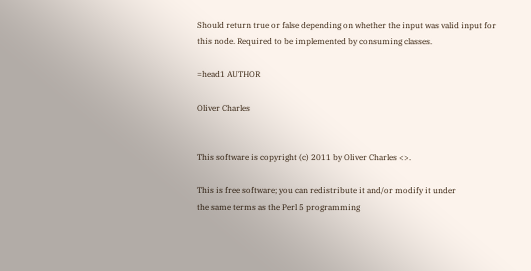Should return true or false depending on whether the input was valid input for
this node. Required to be implemented by consuming classes.

=head1 AUTHOR

Oliver Charles


This software is copyright (c) 2011 by Oliver Charles <>.

This is free software; you can redistribute it and/or modify it under
the same terms as the Perl 5 programming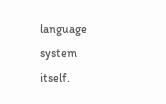language system itself.